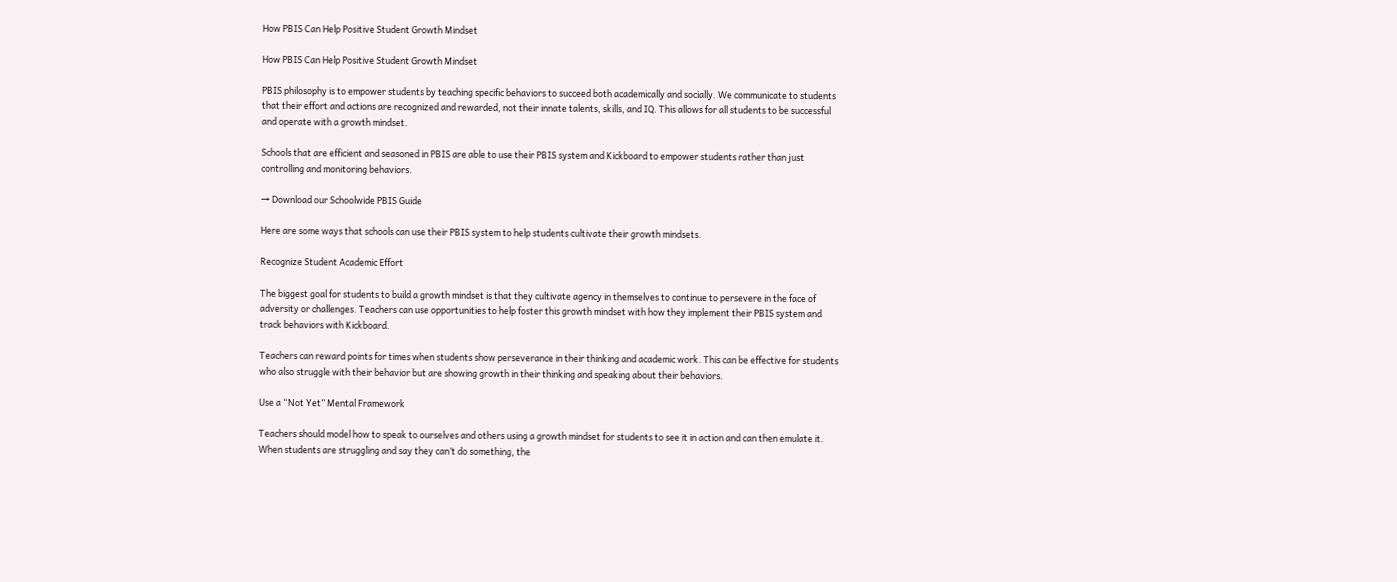How PBIS Can Help Positive Student Growth Mindset

How PBIS Can Help Positive Student Growth Mindset

PBIS philosophy is to empower students by teaching specific behaviors to succeed both academically and socially. We communicate to students that their effort and actions are recognized and rewarded, not their innate talents, skills, and IQ. This allows for all students to be successful and operate with a growth mindset.

Schools that are efficient and seasoned in PBIS are able to use their PBIS system and Kickboard to empower students rather than just controlling and monitoring behaviors.

→ Download our Schoolwide PBIS Guide

Here are some ways that schools can use their PBIS system to help students cultivate their growth mindsets.

Recognize Student Academic Effort

The biggest goal for students to build a growth mindset is that they cultivate agency in themselves to continue to persevere in the face of adversity or challenges. Teachers can use opportunities to help foster this growth mindset with how they implement their PBIS system and track behaviors with Kickboard.

Teachers can reward points for times when students show perseverance in their thinking and academic work. This can be effective for students who also struggle with their behavior but are showing growth in their thinking and speaking about their behaviors.

Use a “Not Yet” Mental Framework

Teachers should model how to speak to ourselves and others using a growth mindset for students to see it in action and can then emulate it. When students are struggling and say they can’t do something, the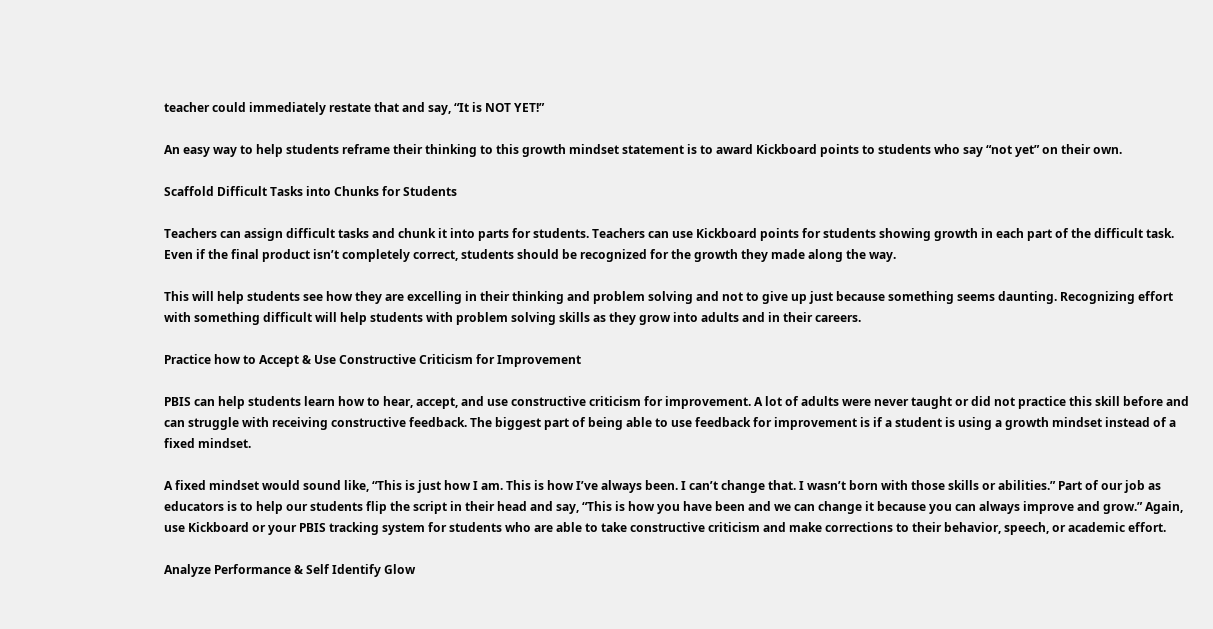teacher could immediately restate that and say, “It is NOT YET!”

An easy way to help students reframe their thinking to this growth mindset statement is to award Kickboard points to students who say “not yet” on their own.

Scaffold Difficult Tasks into Chunks for Students

Teachers can assign difficult tasks and chunk it into parts for students. Teachers can use Kickboard points for students showing growth in each part of the difficult task. Even if the final product isn’t completely correct, students should be recognized for the growth they made along the way.

This will help students see how they are excelling in their thinking and problem solving and not to give up just because something seems daunting. Recognizing effort with something difficult will help students with problem solving skills as they grow into adults and in their careers.

Practice how to Accept & Use Constructive Criticism for Improvement

PBIS can help students learn how to hear, accept, and use constructive criticism for improvement. A lot of adults were never taught or did not practice this skill before and can struggle with receiving constructive feedback. The biggest part of being able to use feedback for improvement is if a student is using a growth mindset instead of a fixed mindset.

A fixed mindset would sound like, “This is just how I am. This is how I’ve always been. I can’t change that. I wasn’t born with those skills or abilities.” Part of our job as educators is to help our students flip the script in their head and say, “This is how you have been and we can change it because you can always improve and grow.” Again, use Kickboard or your PBIS tracking system for students who are able to take constructive criticism and make corrections to their behavior, speech, or academic effort.

Analyze Performance & Self Identify Glow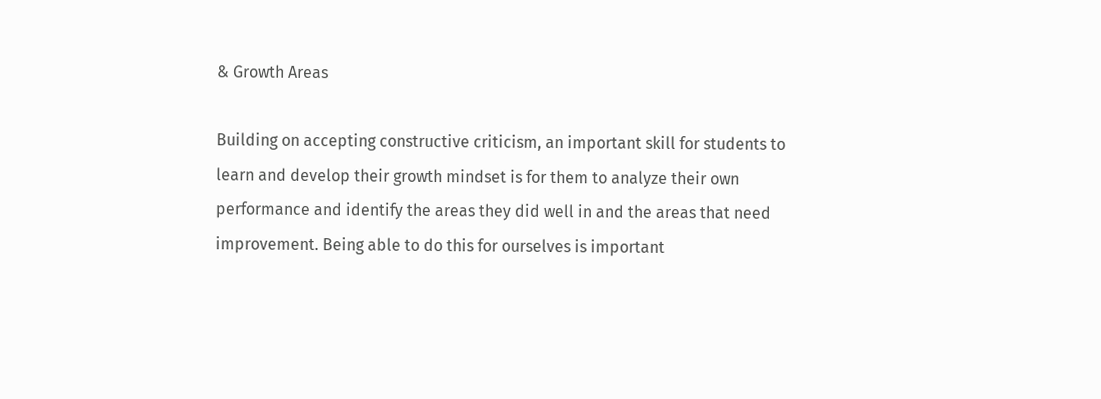& Growth Areas

Building on accepting constructive criticism, an important skill for students to learn and develop their growth mindset is for them to analyze their own performance and identify the areas they did well in and the areas that need improvement. Being able to do this for ourselves is important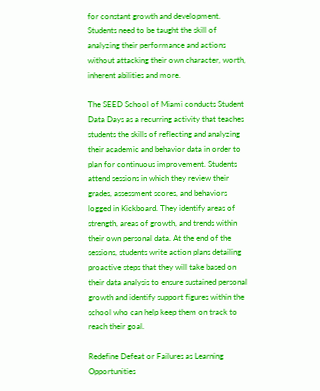for constant growth and development. Students need to be taught the skill of analyzing their performance and actions without attacking their own character, worth, inherent abilities and more.

The SEED School of Miami conducts Student Data Days as a recurring activity that teaches students the skills of reflecting and analyzing their academic and behavior data in order to plan for continuous improvement. Students attend sessions in which they review their grades, assessment scores, and behaviors logged in Kickboard. They identify areas of strength, areas of growth, and trends within their own personal data. At the end of the sessions, students write action plans detailing proactive steps that they will take based on their data analysis to ensure sustained personal growth and identify support figures within the school who can help keep them on track to reach their goal.

Redefine Defeat or Failures as Learning Opportunities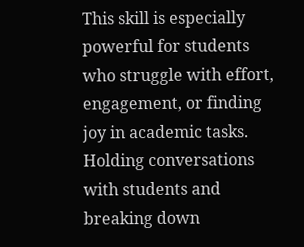This skill is especially powerful for students who struggle with effort, engagement, or finding joy in academic tasks. Holding conversations with students and breaking down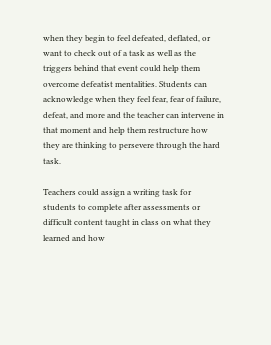when they begin to feel defeated, deflated, or want to check out of a task as well as the triggers behind that event could help them overcome defeatist mentalities. Students can acknowledge when they feel fear, fear of failure, defeat, and more and the teacher can intervene in that moment and help them restructure how they are thinking to persevere through the hard task.

Teachers could assign a writing task for students to complete after assessments or difficult content taught in class on what they learned and how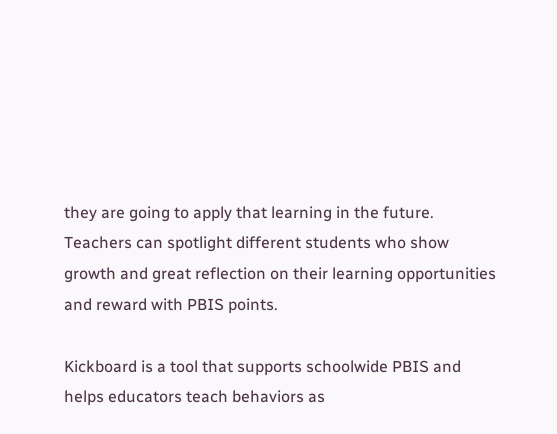they are going to apply that learning in the future. Teachers can spotlight different students who show growth and great reflection on their learning opportunities and reward with PBIS points.

Kickboard is a tool that supports schoolwide PBIS and helps educators teach behaviors as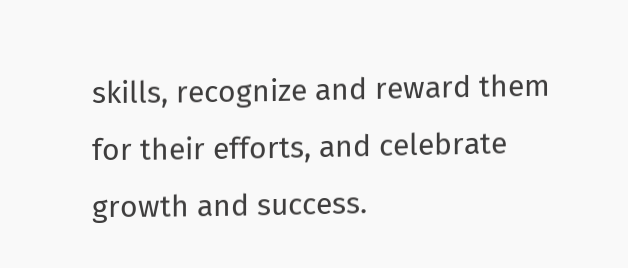skills, recognize and reward them for their efforts, and celebrate growth and success.